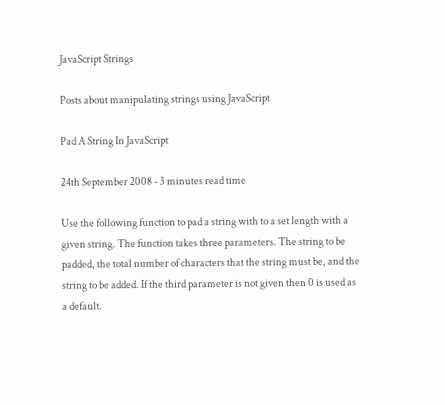JavaScript Strings

Posts about manipulating strings using JavaScript

Pad A String In JavaScript

24th September 2008 - 3 minutes read time

Use the following function to pad a string with to a set length with a given string. The function takes three parameters. The string to be padded, the total number of characters that the string must be, and the string to be added. If the third parameter is not given then 0 is used as a default.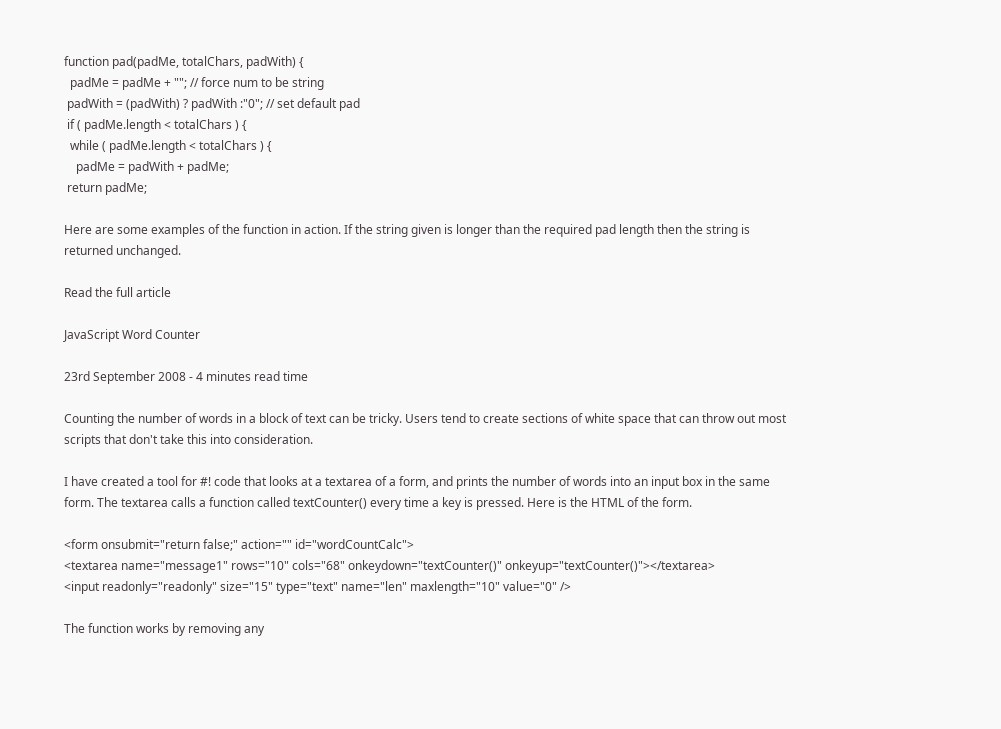function pad(padMe, totalChars, padWith) {
  padMe = padMe + ""; // force num to be string
 padWith = (padWith) ? padWith :"0"; // set default pad
 if ( padMe.length < totalChars ) {
  while ( padMe.length < totalChars ) {
    padMe = padWith + padMe;
 return padMe;

Here are some examples of the function in action. If the string given is longer than the required pad length then the string is returned unchanged.

Read the full article

JavaScript Word Counter

23rd September 2008 - 4 minutes read time

Counting the number of words in a block of text can be tricky. Users tend to create sections of white space that can throw out most scripts that don't take this into consideration.

I have created a tool for #! code that looks at a textarea of a form, and prints the number of words into an input box in the same form. The textarea calls a function called textCounter() every time a key is pressed. Here is the HTML of the form.

<form onsubmit="return false;" action="" id="wordCountCalc">
<textarea name="message1" rows="10" cols="68" onkeydown="textCounter()" onkeyup="textCounter()"></textarea>
<input readonly="readonly" size="15" type="text" name="len" maxlength="10" value="0" />

The function works by removing any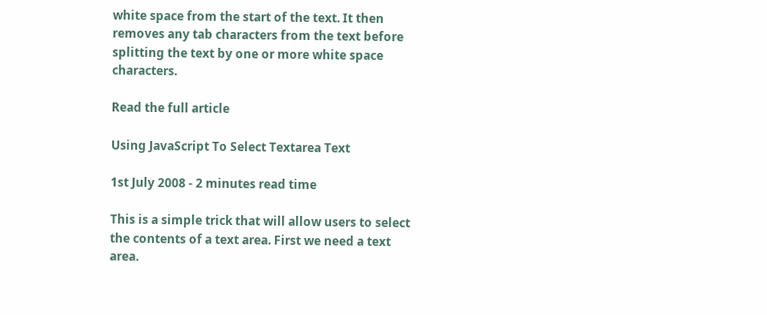white space from the start of the text. It then removes any tab characters from the text before splitting the text by one or more white space characters.

Read the full article

Using JavaScript To Select Textarea Text

1st July 2008 - 2 minutes read time

This is a simple trick that will allow users to select the contents of a text area. First we need a text area.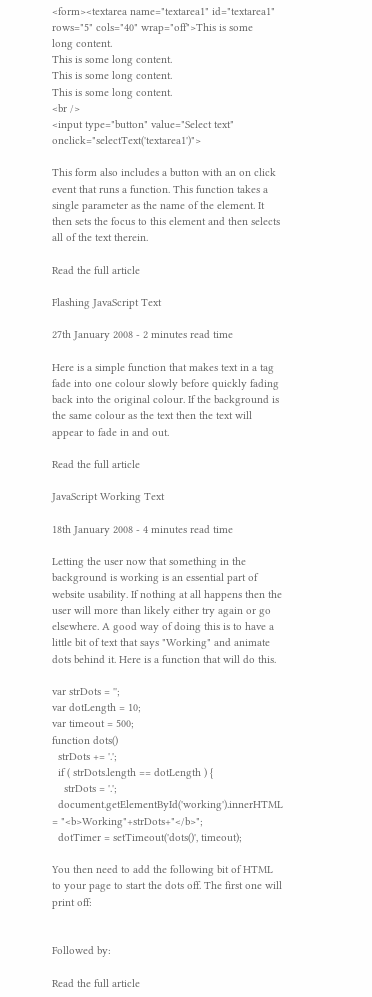<form><textarea name="textarea1" id="textarea1" rows="5" cols="40" wrap="off">This is some
long content.
This is some long content.
This is some long content.
This is some long content.
<br />
<input type="button" value="Select text" onclick="selectText('textarea1')">

This form also includes a button with an on click event that runs a function. This function takes a single parameter as the name of the element. It then sets the focus to this element and then selects all of the text therein.

Read the full article

Flashing JavaScript Text

27th January 2008 - 2 minutes read time

Here is a simple function that makes text in a tag fade into one colour slowly before quickly fading back into the original colour. If the background is the same colour as the text then the text will appear to fade in and out.

Read the full article

JavaScript Working Text

18th January 2008 - 4 minutes read time

Letting the user now that something in the background is working is an essential part of website usability. If nothing at all happens then the user will more than likely either try again or go elsewhere. A good way of doing this is to have a little bit of text that says "Working" and animate dots behind it. Here is a function that will do this.

var strDots = '';
var dotLength = 10;
var timeout = 500;
function dots()
  strDots += '.';
  if ( strDots.length == dotLength ) {
    strDots = '.';
  document.getElementById('working').innerHTML = "<b>Working"+strDots+"</b>";
  dotTimer = setTimeout('dots()', timeout);

You then need to add the following bit of HTML to your page to start the dots off. The first one will print off:


Followed by:

Read the full article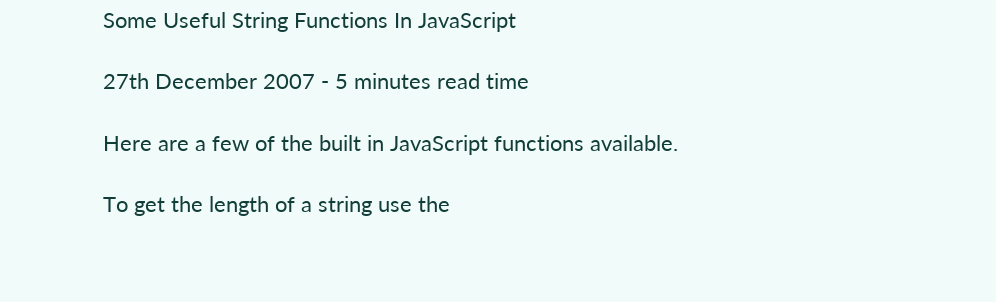Some Useful String Functions In JavaScript

27th December 2007 - 5 minutes read time

Here are a few of the built in JavaScript functions available.

To get the length of a string use the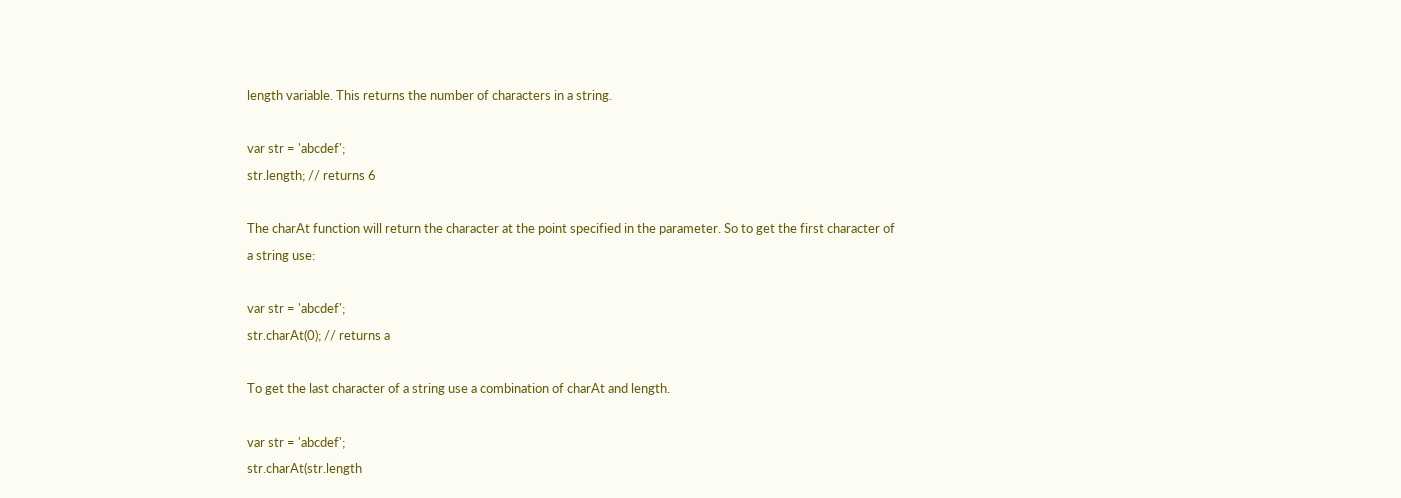length variable. This returns the number of characters in a string.

var str = 'abcdef';
str.length; // returns 6

The charAt function will return the character at the point specified in the parameter. So to get the first character of a string use:

var str = 'abcdef';
str.charAt(0); // returns a

To get the last character of a string use a combination of charAt and length.

var str = 'abcdef';
str.charAt(str.length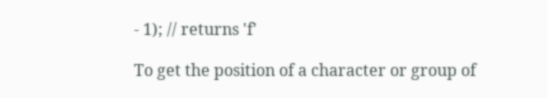- 1); // returns 'f'

To get the position of a character or group of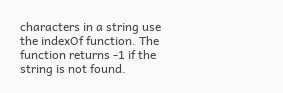characters in a string use the indexOf function. The function returns -1 if the string is not found.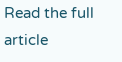Read the full article